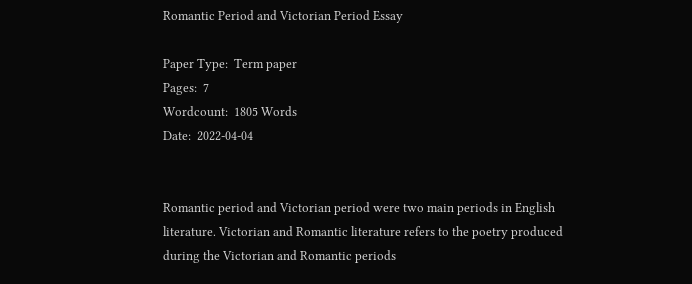Romantic Period and Victorian Period Essay

Paper Type:  Term paper
Pages:  7
Wordcount:  1805 Words
Date:  2022-04-04


Romantic period and Victorian period were two main periods in English literature. Victorian and Romantic literature refers to the poetry produced during the Victorian and Romantic periods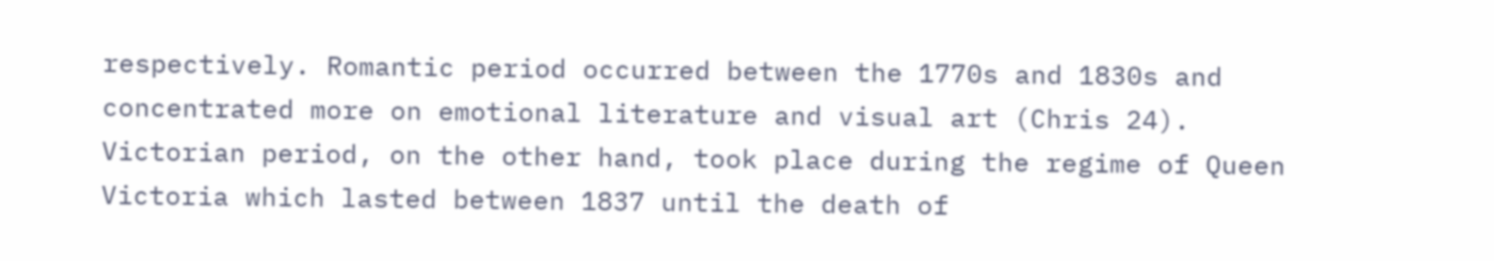respectively. Romantic period occurred between the 1770s and 1830s and concentrated more on emotional literature and visual art (Chris 24). Victorian period, on the other hand, took place during the regime of Queen Victoria which lasted between 1837 until the death of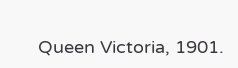Queen Victoria, 1901.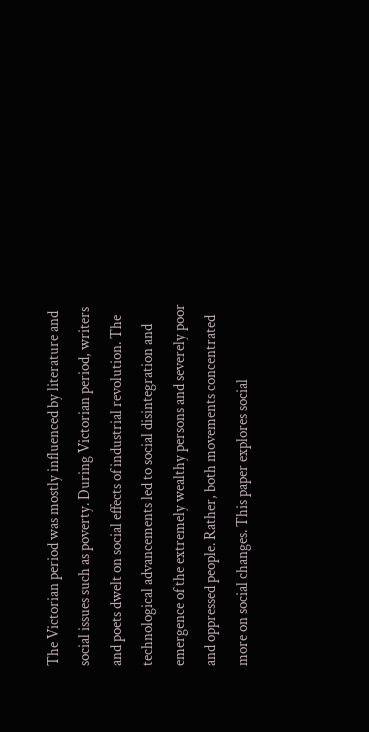The Victorian period was mostly influenced by literature and social issues such as poverty. During Victorian period, writers and poets dwelt on social effects of industrial revolution. The technological advancements led to social disintegration and emergence of the extremely wealthy persons and severely poor and oppressed people. Rather, both movements concentrated more on social changes. This paper explores social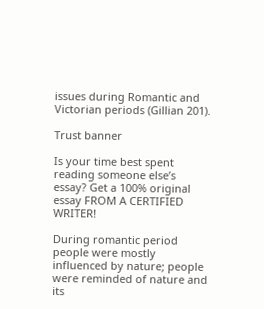issues during Romantic and Victorian periods (Gillian 201).

Trust banner

Is your time best spent reading someone else’s essay? Get a 100% original essay FROM A CERTIFIED WRITER!

During romantic period people were mostly influenced by nature; people were reminded of nature and its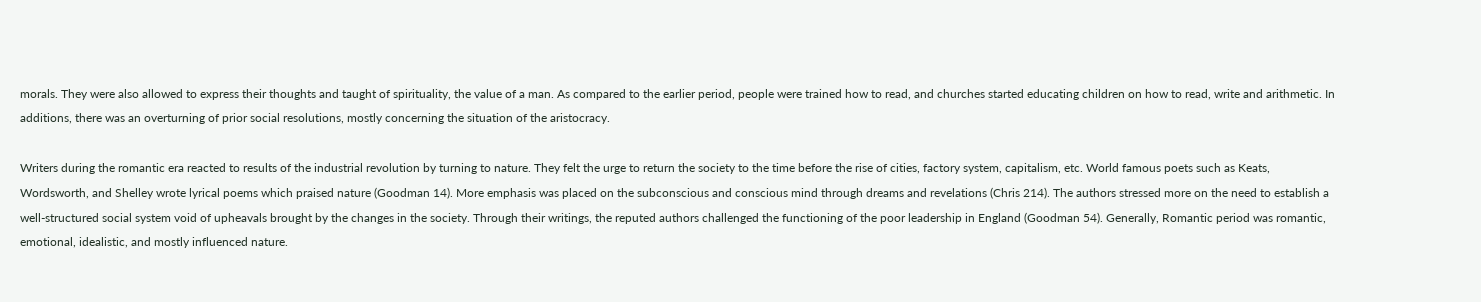morals. They were also allowed to express their thoughts and taught of spirituality, the value of a man. As compared to the earlier period, people were trained how to read, and churches started educating children on how to read, write and arithmetic. In additions, there was an overturning of prior social resolutions, mostly concerning the situation of the aristocracy.

Writers during the romantic era reacted to results of the industrial revolution by turning to nature. They felt the urge to return the society to the time before the rise of cities, factory system, capitalism, etc. World famous poets such as Keats, Wordsworth, and Shelley wrote lyrical poems which praised nature (Goodman 14). More emphasis was placed on the subconscious and conscious mind through dreams and revelations (Chris 214). The authors stressed more on the need to establish a well-structured social system void of upheavals brought by the changes in the society. Through their writings, the reputed authors challenged the functioning of the poor leadership in England (Goodman 54). Generally, Romantic period was romantic, emotional, idealistic, and mostly influenced nature.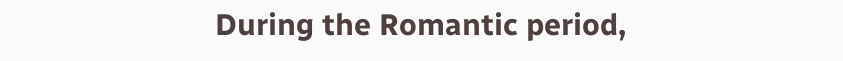During the Romantic period,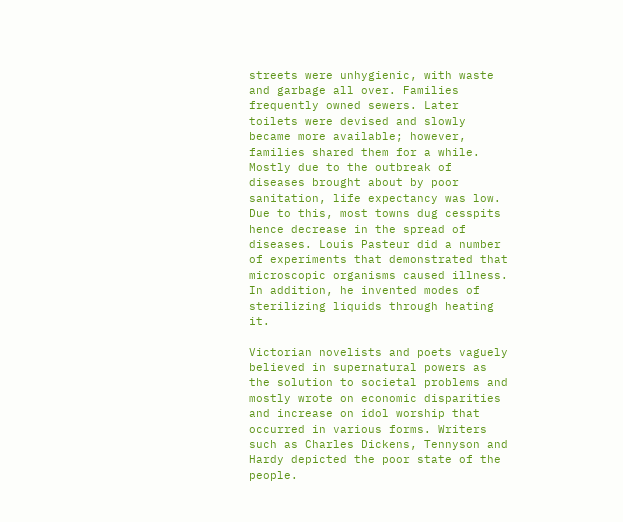streets were unhygienic, with waste and garbage all over. Families frequently owned sewers. Later toilets were devised and slowly became more available; however, families shared them for a while. Mostly due to the outbreak of diseases brought about by poor sanitation, life expectancy was low. Due to this, most towns dug cesspits hence decrease in the spread of diseases. Louis Pasteur did a number of experiments that demonstrated that microscopic organisms caused illness. In addition, he invented modes of sterilizing liquids through heating it.

Victorian novelists and poets vaguely believed in supernatural powers as the solution to societal problems and mostly wrote on economic disparities and increase on idol worship that occurred in various forms. Writers such as Charles Dickens, Tennyson and Hardy depicted the poor state of the people.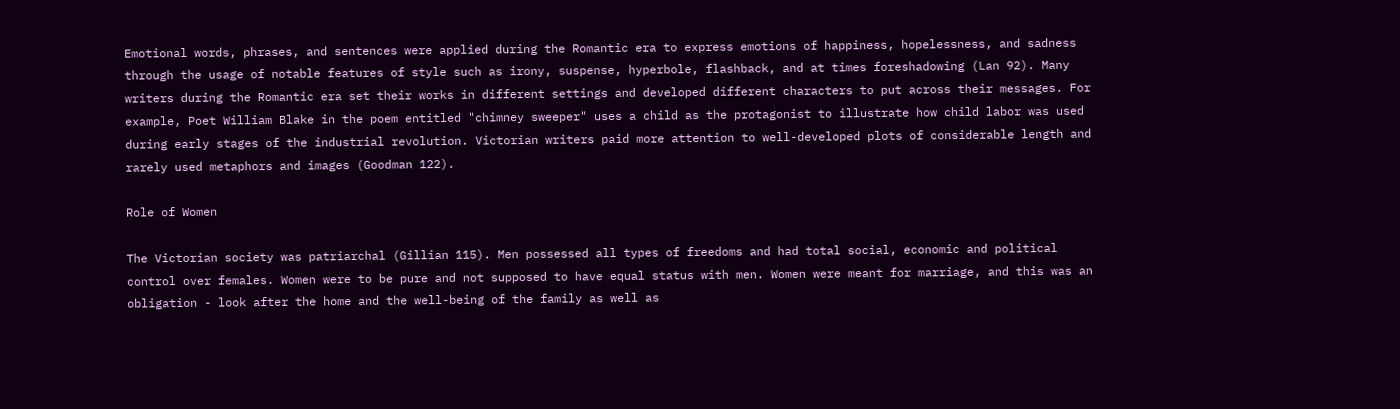Emotional words, phrases, and sentences were applied during the Romantic era to express emotions of happiness, hopelessness, and sadness through the usage of notable features of style such as irony, suspense, hyperbole, flashback, and at times foreshadowing (Lan 92). Many writers during the Romantic era set their works in different settings and developed different characters to put across their messages. For example, Poet William Blake in the poem entitled "chimney sweeper" uses a child as the protagonist to illustrate how child labor was used during early stages of the industrial revolution. Victorian writers paid more attention to well-developed plots of considerable length and rarely used metaphors and images (Goodman 122).

Role of Women

The Victorian society was patriarchal (Gillian 115). Men possessed all types of freedoms and had total social, economic and political control over females. Women were to be pure and not supposed to have equal status with men. Women were meant for marriage, and this was an obligation - look after the home and the well-being of the family as well as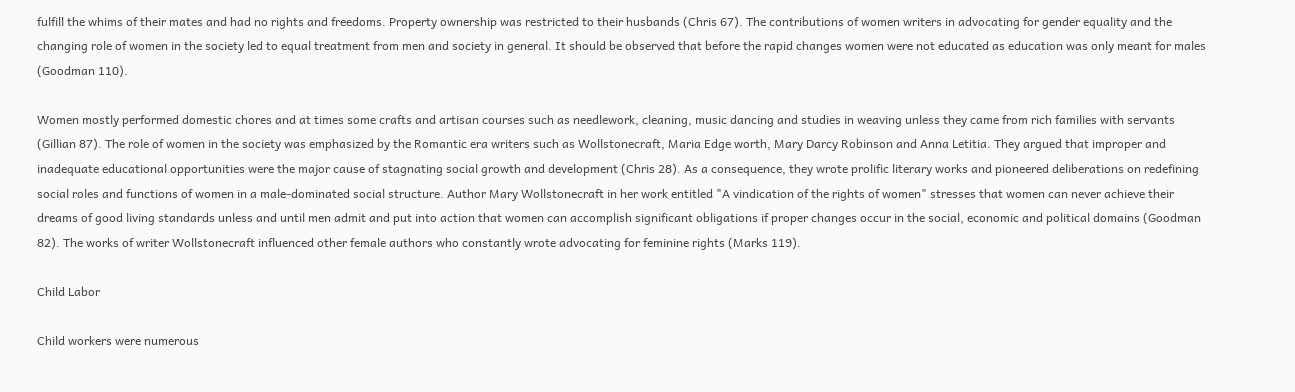fulfill the whims of their mates and had no rights and freedoms. Property ownership was restricted to their husbands (Chris 67). The contributions of women writers in advocating for gender equality and the changing role of women in the society led to equal treatment from men and society in general. It should be observed that before the rapid changes women were not educated as education was only meant for males (Goodman 110).

Women mostly performed domestic chores and at times some crafts and artisan courses such as needlework, cleaning, music dancing and studies in weaving unless they came from rich families with servants (Gillian 87). The role of women in the society was emphasized by the Romantic era writers such as Wollstonecraft, Maria Edge worth, Mary Darcy Robinson and Anna Letitia. They argued that improper and inadequate educational opportunities were the major cause of stagnating social growth and development (Chris 28). As a consequence, they wrote prolific literary works and pioneered deliberations on redefining social roles and functions of women in a male-dominated social structure. Author Mary Wollstonecraft in her work entitled "A vindication of the rights of women" stresses that women can never achieve their dreams of good living standards unless and until men admit and put into action that women can accomplish significant obligations if proper changes occur in the social, economic and political domains (Goodman 82). The works of writer Wollstonecraft influenced other female authors who constantly wrote advocating for feminine rights (Marks 119).

Child Labor

Child workers were numerous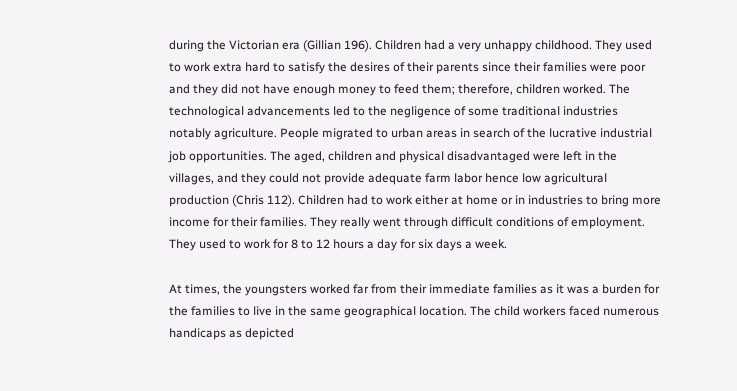during the Victorian era (Gillian 196). Children had a very unhappy childhood. They used to work extra hard to satisfy the desires of their parents since their families were poor and they did not have enough money to feed them; therefore, children worked. The technological advancements led to the negligence of some traditional industries notably agriculture. People migrated to urban areas in search of the lucrative industrial job opportunities. The aged, children and physical disadvantaged were left in the villages, and they could not provide adequate farm labor hence low agricultural production (Chris 112). Children had to work either at home or in industries to bring more income for their families. They really went through difficult conditions of employment. They used to work for 8 to 12 hours a day for six days a week.

At times, the youngsters worked far from their immediate families as it was a burden for the families to live in the same geographical location. The child workers faced numerous handicaps as depicted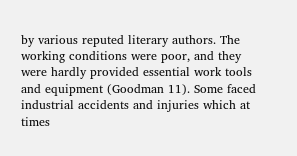by various reputed literary authors. The working conditions were poor, and they were hardly provided essential work tools and equipment (Goodman 11). Some faced industrial accidents and injuries which at times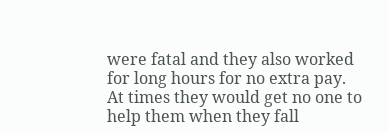were fatal and they also worked for long hours for no extra pay. At times they would get no one to help them when they fall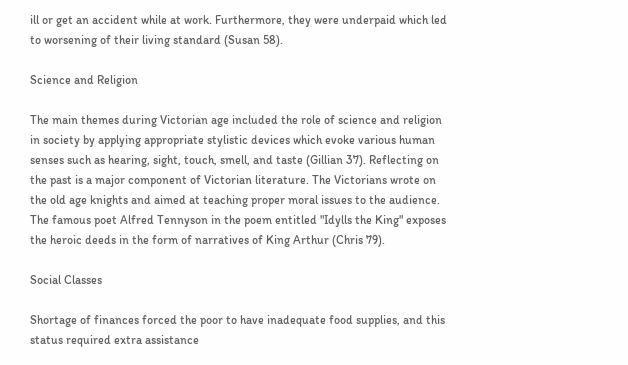ill or get an accident while at work. Furthermore, they were underpaid which led to worsening of their living standard (Susan 58).

Science and Religion

The main themes during Victorian age included the role of science and religion in society by applying appropriate stylistic devices which evoke various human senses such as hearing, sight, touch, smell, and taste (Gillian 37). Reflecting on the past is a major component of Victorian literature. The Victorians wrote on the old age knights and aimed at teaching proper moral issues to the audience. The famous poet Alfred Tennyson in the poem entitled "Idylls the King" exposes the heroic deeds in the form of narratives of King Arthur (Chris 79).

Social Classes

Shortage of finances forced the poor to have inadequate food supplies, and this status required extra assistance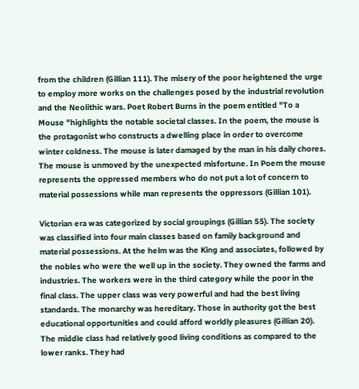from the children (Gillian 111). The misery of the poor heightened the urge to employ more works on the challenges posed by the industrial revolution and the Neolithic wars. Poet Robert Burns in the poem entitled "To a Mouse "highlights the notable societal classes. In the poem, the mouse is the protagonist who constructs a dwelling place in order to overcome winter coldness. The mouse is later damaged by the man in his daily chores. The mouse is unmoved by the unexpected misfortune. In Poem the mouse represents the oppressed members who do not put a lot of concern to material possessions while man represents the oppressors (Gillian 101).

Victorian era was categorized by social groupings (Gillian 55). The society was classified into four main classes based on family background and material possessions. At the helm was the King and associates, followed by the nobles who were the well up in the society. They owned the farms and industries. The workers were in the third category while the poor in the final class. The upper class was very powerful and had the best living standards. The monarchy was hereditary. Those in authority got the best educational opportunities and could afford worldly pleasures (Gillian 20). The middle class had relatively good living conditions as compared to the lower ranks. They had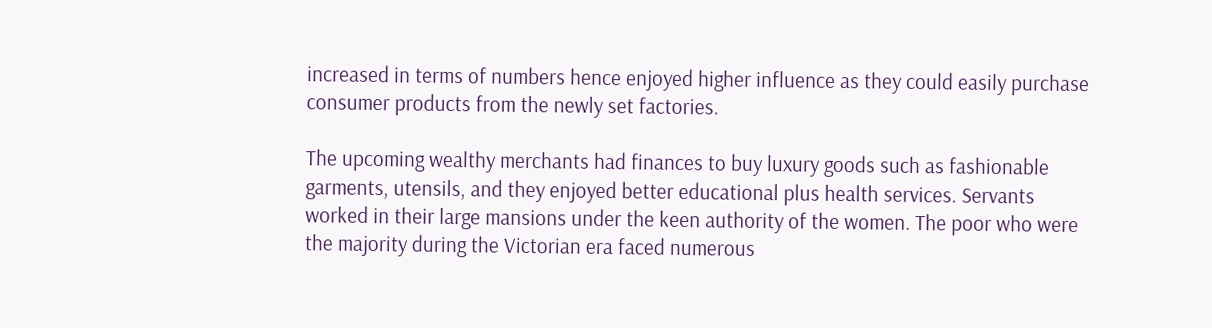increased in terms of numbers hence enjoyed higher influence as they could easily purchase consumer products from the newly set factories.

The upcoming wealthy merchants had finances to buy luxury goods such as fashionable garments, utensils, and they enjoyed better educational plus health services. Servants worked in their large mansions under the keen authority of the women. The poor who were the majority during the Victorian era faced numerous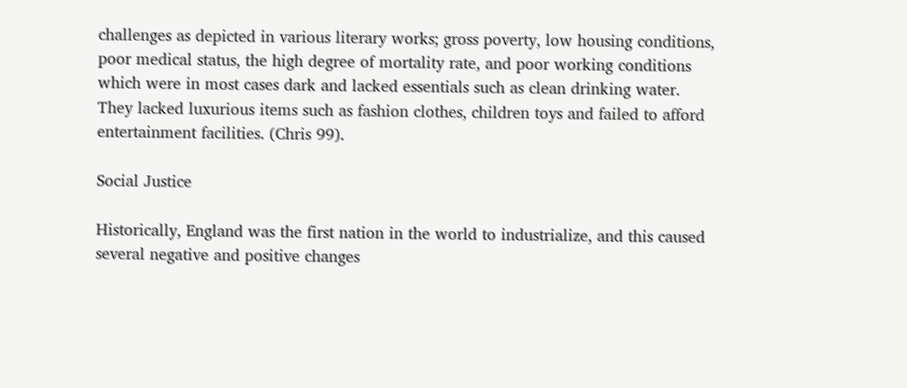challenges as depicted in various literary works; gross poverty, low housing conditions, poor medical status, the high degree of mortality rate, and poor working conditions which were in most cases dark and lacked essentials such as clean drinking water. They lacked luxurious items such as fashion clothes, children toys and failed to afford entertainment facilities. (Chris 99).

Social Justice

Historically, England was the first nation in the world to industrialize, and this caused several negative and positive changes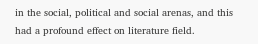in the social, political and social arenas, and this had a profound effect on literature field.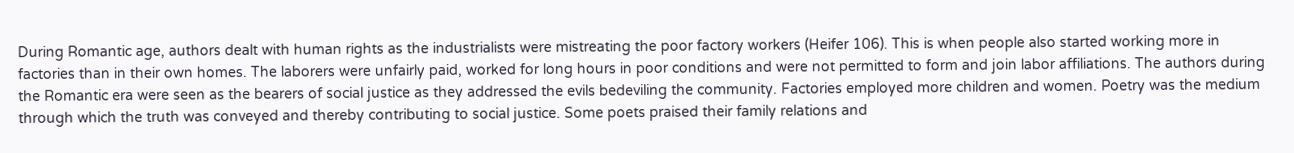During Romantic age, authors dealt with human rights as the industrialists were mistreating the poor factory workers (Heifer 106). This is when people also started working more in factories than in their own homes. The laborers were unfairly paid, worked for long hours in poor conditions and were not permitted to form and join labor affiliations. The authors during the Romantic era were seen as the bearers of social justice as they addressed the evils bedeviling the community. Factories employed more children and women. Poetry was the medium through which the truth was conveyed and thereby contributing to social justice. Some poets praised their family relations and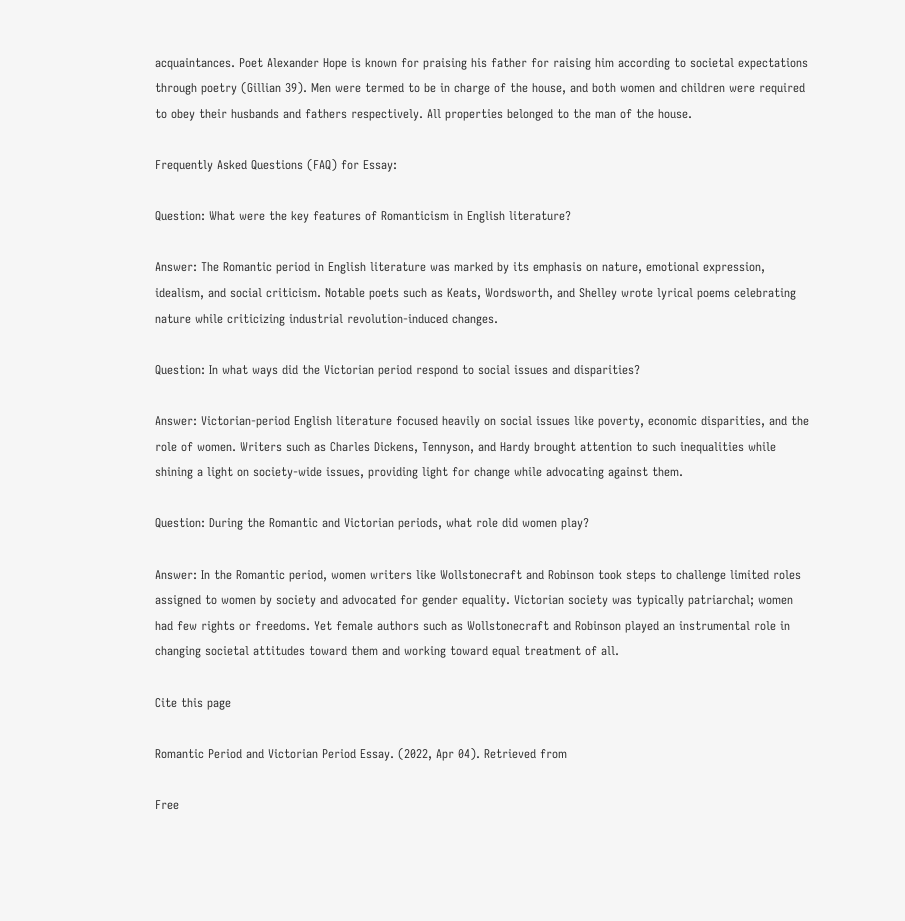acquaintances. Poet Alexander Hope is known for praising his father for raising him according to societal expectations through poetry (Gillian 39). Men were termed to be in charge of the house, and both women and children were required to obey their husbands and fathers respectively. All properties belonged to the man of the house.

Frequently Asked Questions (FAQ) for Essay:

Question: What were the key features of Romanticism in English literature?

Answer: The Romantic period in English literature was marked by its emphasis on nature, emotional expression, idealism, and social criticism. Notable poets such as Keats, Wordsworth, and Shelley wrote lyrical poems celebrating nature while criticizing industrial revolution-induced changes.

Question: In what ways did the Victorian period respond to social issues and disparities?

Answer: Victorian-period English literature focused heavily on social issues like poverty, economic disparities, and the role of women. Writers such as Charles Dickens, Tennyson, and Hardy brought attention to such inequalities while shining a light on society-wide issues, providing light for change while advocating against them.

Question: During the Romantic and Victorian periods, what role did women play?

Answer: In the Romantic period, women writers like Wollstonecraft and Robinson took steps to challenge limited roles assigned to women by society and advocated for gender equality. Victorian society was typically patriarchal; women had few rights or freedoms. Yet female authors such as Wollstonecraft and Robinson played an instrumental role in changing societal attitudes toward them and working toward equal treatment of all.

Cite this page

Romantic Period and Victorian Period Essay. (2022, Apr 04). Retrieved from

Free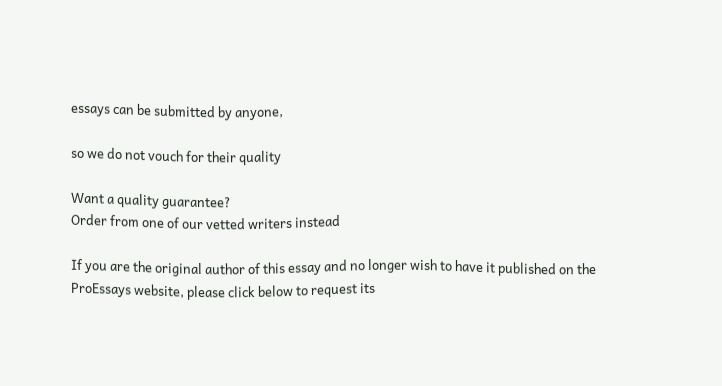essays can be submitted by anyone,

so we do not vouch for their quality

Want a quality guarantee?
Order from one of our vetted writers instead

If you are the original author of this essay and no longer wish to have it published on the ProEssays website, please click below to request its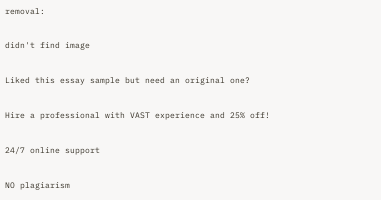removal:

didn't find image

Liked this essay sample but need an original one?

Hire a professional with VAST experience and 25% off!

24/7 online support

NO plagiarism